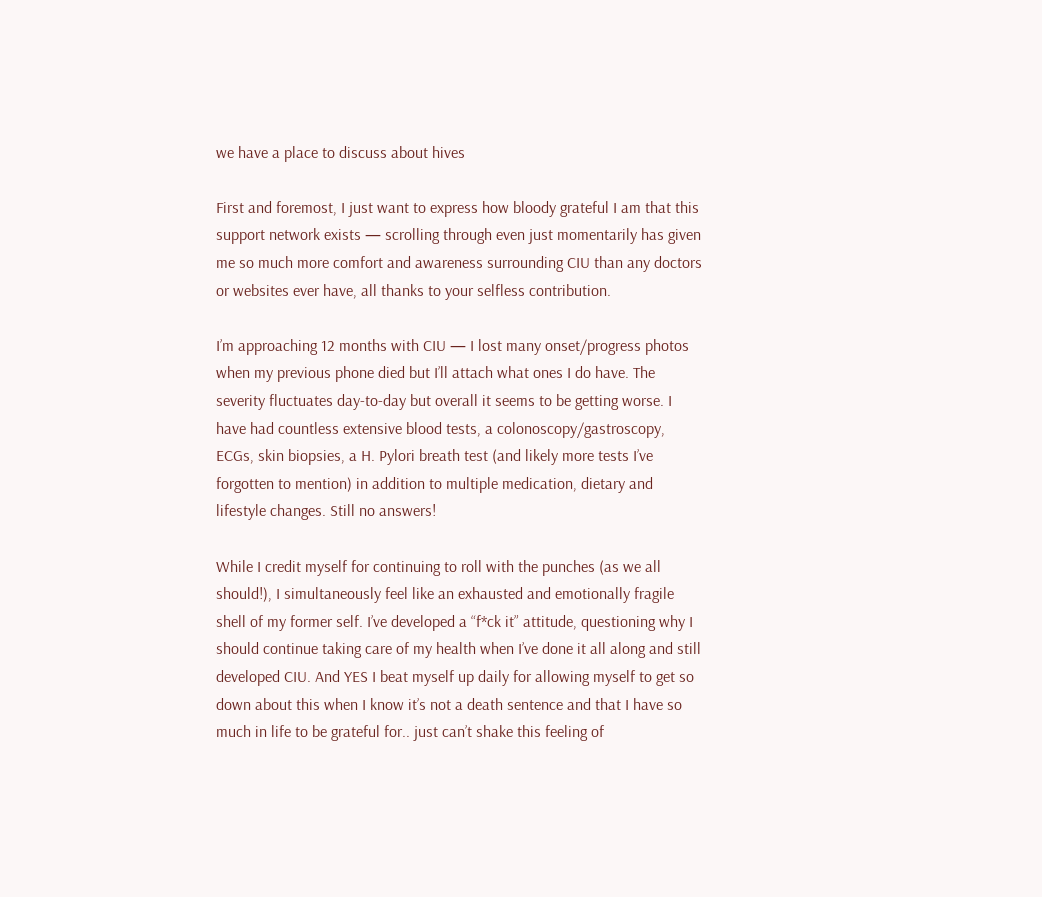we have a place to discuss about hives

First and foremost, I just want to express how bloody grateful I am that this support network exists — scrolling through even just momentarily has given me so much more comfort and awareness surrounding CIU than any doctors or websites ever have, all thanks to your selfless contribution.

I’m approaching 12 months with CIU — I lost many onset/progress photos when my previous phone died but I’ll attach what ones I do have. The severity fluctuates day-to-day but overall it seems to be getting worse. I have had countless extensive blood tests, a colonoscopy/gastroscopy, ECGs, skin biopsies, a H. Pylori breath test (and likely more tests I’ve forgotten to mention) in addition to multiple medication, dietary and lifestyle changes. Still no answers!

While I credit myself for continuing to roll with the punches (as we all should!), I simultaneously feel like an exhausted and emotionally fragile shell of my former self. I’ve developed a “f*ck it” attitude, questioning why I should continue taking care of my health when I’ve done it all along and still developed CIU. And YES I beat myself up daily for allowing myself to get so down about this when I know it’s not a death sentence and that I have so much in life to be grateful for.. just can’t shake this feeling of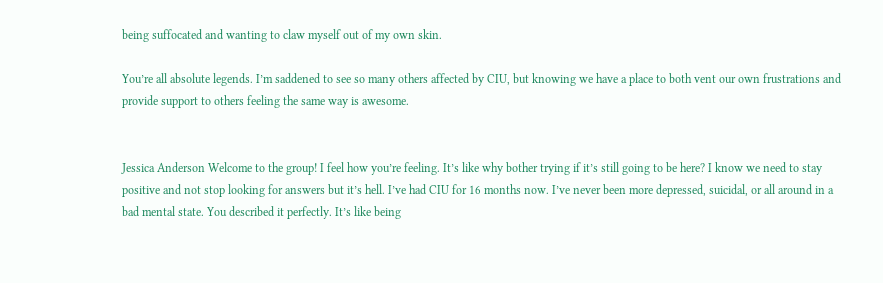being suffocated and wanting to claw myself out of my own skin.

You’re all absolute legends. I’m saddened to see so many others affected by CIU, but knowing we have a place to both vent our own frustrations and provide support to others feeling the same way is awesome.


Jessica Anderson Welcome to the group! I feel how you’re feeling. It’s like why bother trying if it’s still going to be here? I know we need to stay positive and not stop looking for answers but it’s hell. I’ve had CIU for 16 months now. I’ve never been more depressed, suicidal, or all around in a bad mental state. You described it perfectly. It’s like being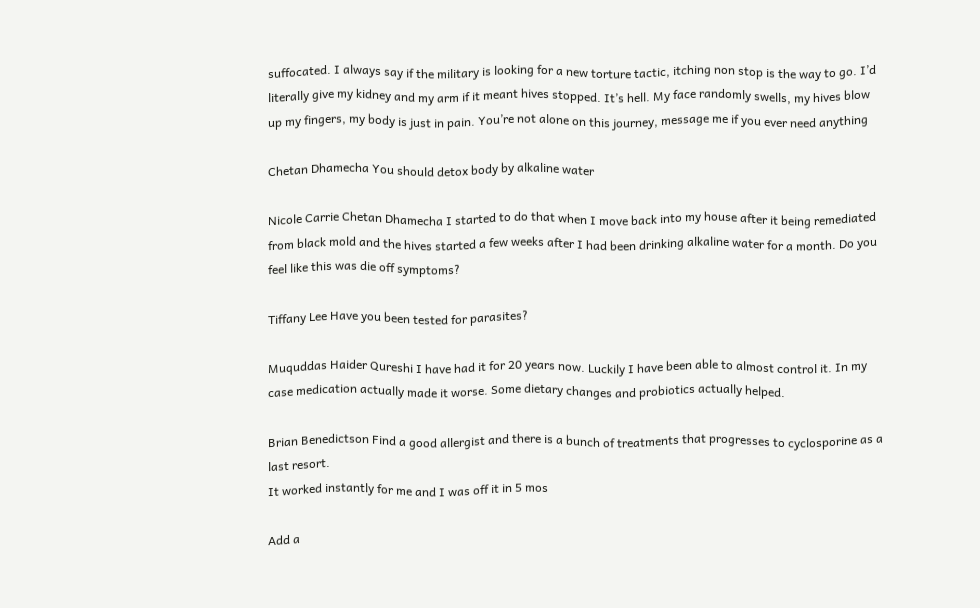suffocated. I always say if the military is looking for a new torture tactic, itching non stop is the way to go. I’d literally give my kidney and my arm if it meant hives stopped. It’s hell. My face randomly swells, my hives blow up my fingers, my body is just in pain. You’re not alone on this journey, message me if you ever need anything

Chetan Dhamecha You should detox body by alkaline water

Nicole Carrie Chetan Dhamecha I started to do that when I move back into my house after it being remediated from black mold and the hives started a few weeks after I had been drinking alkaline water for a month. Do you feel like this was die off symptoms?

Tiffany Lee Have you been tested for parasites?

Muquddas Haider Qureshi I have had it for 20 years now. Luckily I have been able to almost control it. In my case medication actually made it worse. Some dietary changes and probiotics actually helped.

Brian Benedictson Find a good allergist and there is a bunch of treatments that progresses to cyclosporine as a last resort.
It worked instantly for me and I was off it in 5 mos

Add a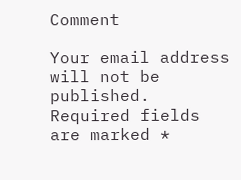Comment

Your email address will not be published. Required fields are marked *